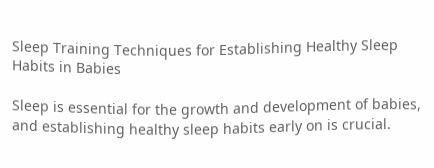Sleep Training Techniques for Establishing Healthy Sleep Habits in Babies

Sleep is essential for the growth and development of babies, and establishing healthy sleep habits early on is crucial.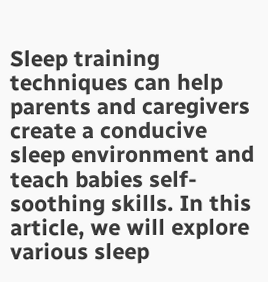Sleep training techniques can help parents and caregivers create a conducive sleep environment and teach babies self-soothing skills. In this article, we will explore various sleep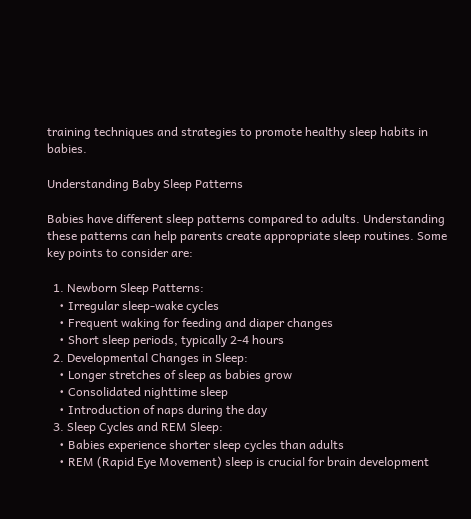training techniques and strategies to promote healthy sleep habits in babies.

Understanding Baby Sleep Patterns

Babies have different sleep patterns compared to adults. Understanding these patterns can help parents create appropriate sleep routines. Some key points to consider are:

  1. Newborn Sleep Patterns:
    • Irregular sleep-wake cycles
    • Frequent waking for feeding and diaper changes
    • Short sleep periods, typically 2-4 hours
  2. Developmental Changes in Sleep:
    • Longer stretches of sleep as babies grow
    • Consolidated nighttime sleep
    • Introduction of naps during the day
  3. Sleep Cycles and REM Sleep:
    • Babies experience shorter sleep cycles than adults
    • REM (Rapid Eye Movement) sleep is crucial for brain development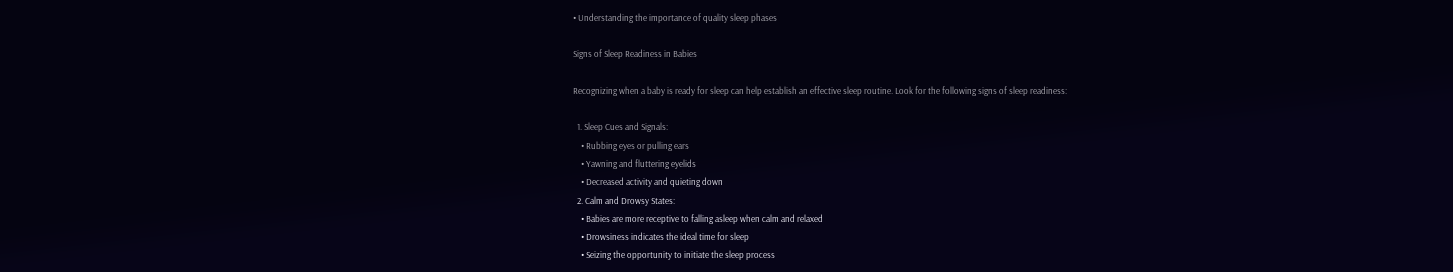• Understanding the importance of quality sleep phases

Signs of Sleep Readiness in Babies

Recognizing when a baby is ready for sleep can help establish an effective sleep routine. Look for the following signs of sleep readiness:

  1. Sleep Cues and Signals:
    • Rubbing eyes or pulling ears
    • Yawning and fluttering eyelids
    • Decreased activity and quieting down
  2. Calm and Drowsy States:
    • Babies are more receptive to falling asleep when calm and relaxed
    • Drowsiness indicates the ideal time for sleep
    • Seizing the opportunity to initiate the sleep process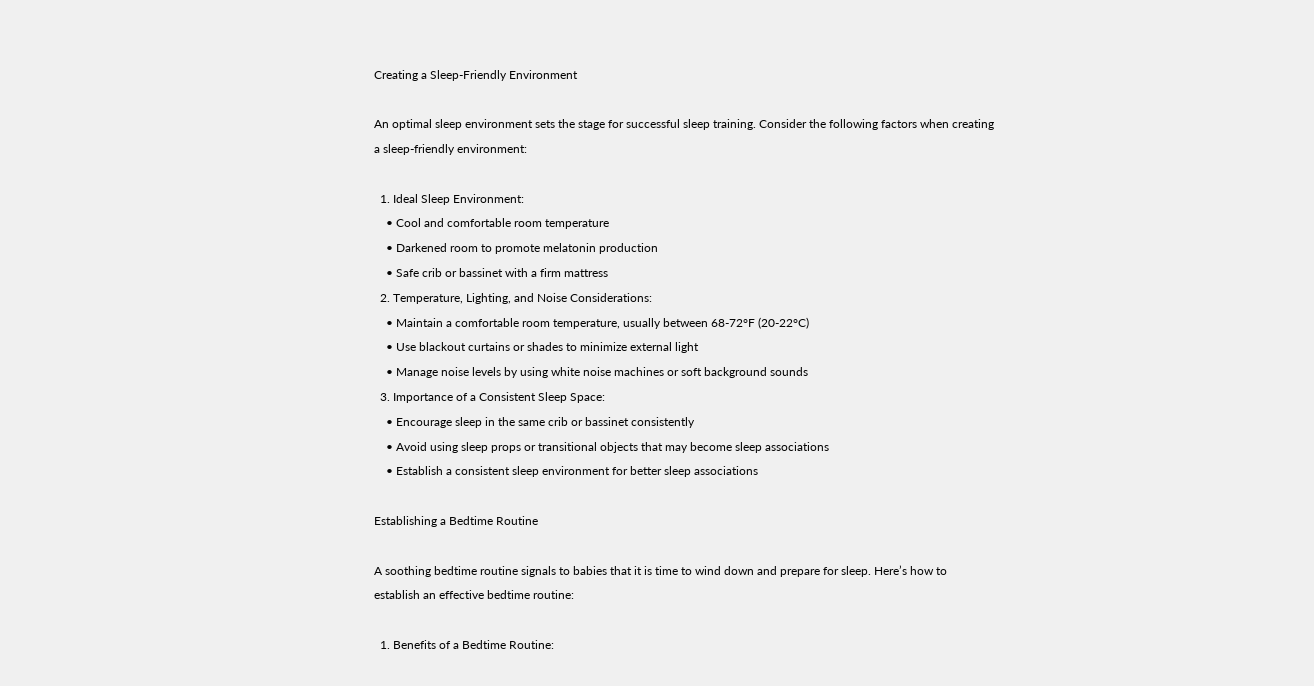Creating a Sleep-Friendly Environment

An optimal sleep environment sets the stage for successful sleep training. Consider the following factors when creating a sleep-friendly environment:

  1. Ideal Sleep Environment:
    • Cool and comfortable room temperature
    • Darkened room to promote melatonin production
    • Safe crib or bassinet with a firm mattress
  2. Temperature, Lighting, and Noise Considerations:
    • Maintain a comfortable room temperature, usually between 68-72°F (20-22°C)
    • Use blackout curtains or shades to minimize external light
    • Manage noise levels by using white noise machines or soft background sounds
  3. Importance of a Consistent Sleep Space:
    • Encourage sleep in the same crib or bassinet consistently
    • Avoid using sleep props or transitional objects that may become sleep associations
    • Establish a consistent sleep environment for better sleep associations

Establishing a Bedtime Routine

A soothing bedtime routine signals to babies that it is time to wind down and prepare for sleep. Here’s how to establish an effective bedtime routine:

  1. Benefits of a Bedtime Routine: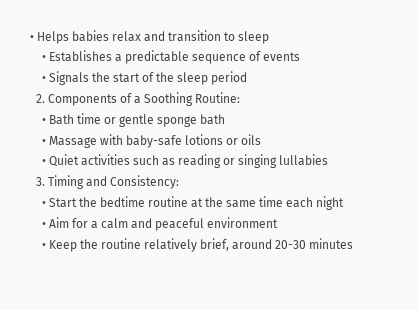• Helps babies relax and transition to sleep
    • Establishes a predictable sequence of events
    • Signals the start of the sleep period
  2. Components of a Soothing Routine:
    • Bath time or gentle sponge bath
    • Massage with baby-safe lotions or oils
    • Quiet activities such as reading or singing lullabies
  3. Timing and Consistency:
    • Start the bedtime routine at the same time each night
    • Aim for a calm and peaceful environment
    • Keep the routine relatively brief, around 20-30 minutes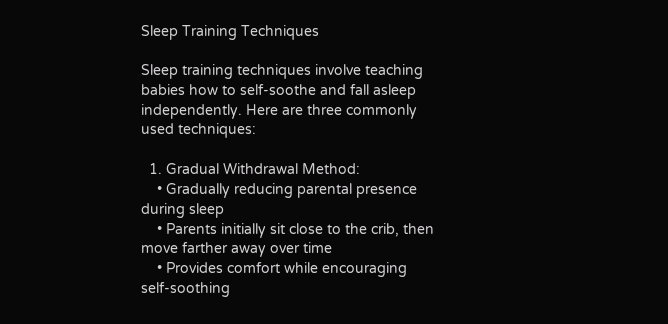Sleep Training Techniques

Sleep training techniques involve teaching babies how to self-soothe and fall asleep independently. Here are three commonly used techniques:

  1. Gradual Withdrawal Method:
    • Gradually reducing parental presence during sleep
    • Parents initially sit close to the crib, then move farther away over time
    • Provides comfort while encouraging self-soothing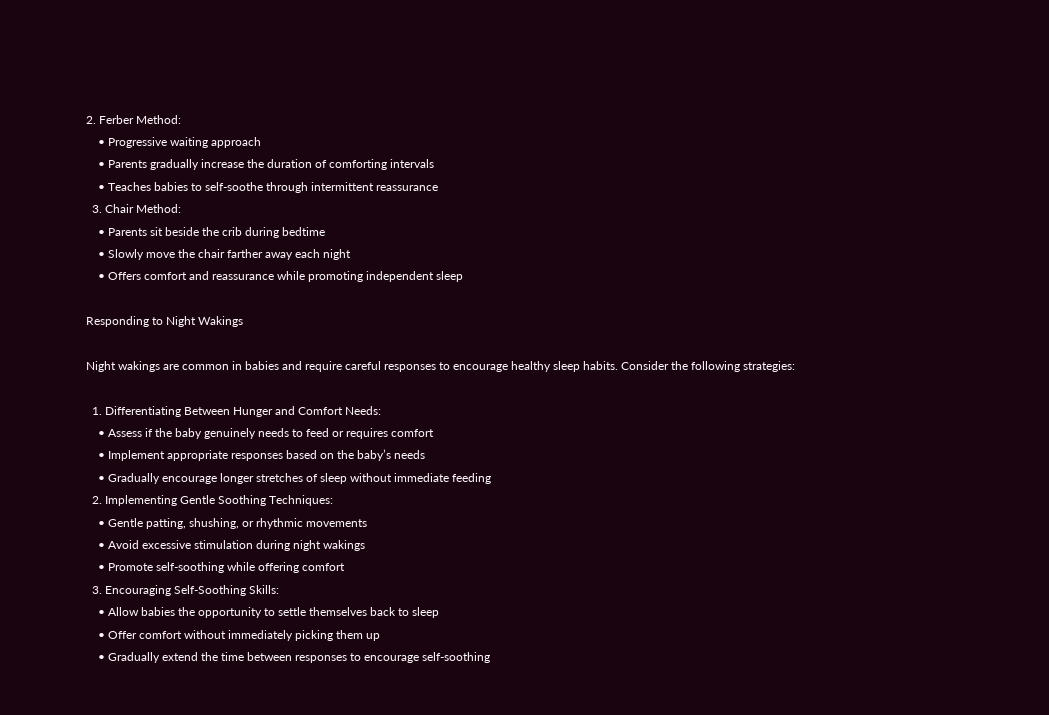2. Ferber Method:
    • Progressive waiting approach
    • Parents gradually increase the duration of comforting intervals
    • Teaches babies to self-soothe through intermittent reassurance
  3. Chair Method:
    • Parents sit beside the crib during bedtime
    • Slowly move the chair farther away each night
    • Offers comfort and reassurance while promoting independent sleep

Responding to Night Wakings

Night wakings are common in babies and require careful responses to encourage healthy sleep habits. Consider the following strategies:

  1. Differentiating Between Hunger and Comfort Needs:
    • Assess if the baby genuinely needs to feed or requires comfort
    • Implement appropriate responses based on the baby’s needs
    • Gradually encourage longer stretches of sleep without immediate feeding
  2. Implementing Gentle Soothing Techniques:
    • Gentle patting, shushing, or rhythmic movements
    • Avoid excessive stimulation during night wakings
    • Promote self-soothing while offering comfort
  3. Encouraging Self-Soothing Skills:
    • Allow babies the opportunity to settle themselves back to sleep
    • Offer comfort without immediately picking them up
    • Gradually extend the time between responses to encourage self-soothing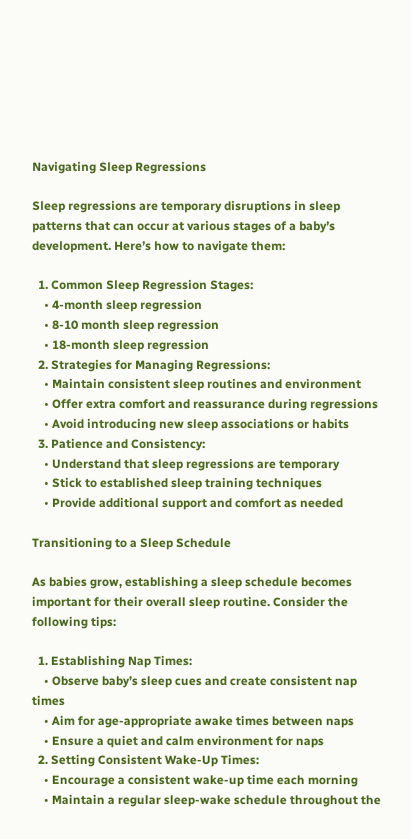Navigating Sleep Regressions

Sleep regressions are temporary disruptions in sleep patterns that can occur at various stages of a baby’s development. Here’s how to navigate them:

  1. Common Sleep Regression Stages:
    • 4-month sleep regression
    • 8-10 month sleep regression
    • 18-month sleep regression
  2. Strategies for Managing Regressions:
    • Maintain consistent sleep routines and environment
    • Offer extra comfort and reassurance during regressions
    • Avoid introducing new sleep associations or habits
  3. Patience and Consistency:
    • Understand that sleep regressions are temporary
    • Stick to established sleep training techniques
    • Provide additional support and comfort as needed

Transitioning to a Sleep Schedule

As babies grow, establishing a sleep schedule becomes important for their overall sleep routine. Consider the following tips:

  1. Establishing Nap Times:
    • Observe baby’s sleep cues and create consistent nap times
    • Aim for age-appropriate awake times between naps
    • Ensure a quiet and calm environment for naps
  2. Setting Consistent Wake-Up Times:
    • Encourage a consistent wake-up time each morning
    • Maintain a regular sleep-wake schedule throughout the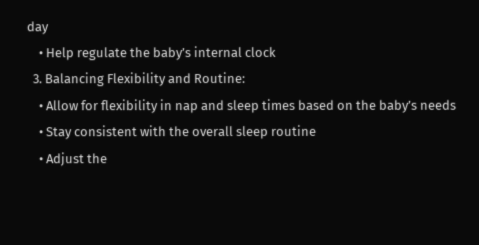day
    • Help regulate the baby’s internal clock
  3. Balancing Flexibility and Routine:
    • Allow for flexibility in nap and sleep times based on the baby’s needs
    • Stay consistent with the overall sleep routine
    • Adjust the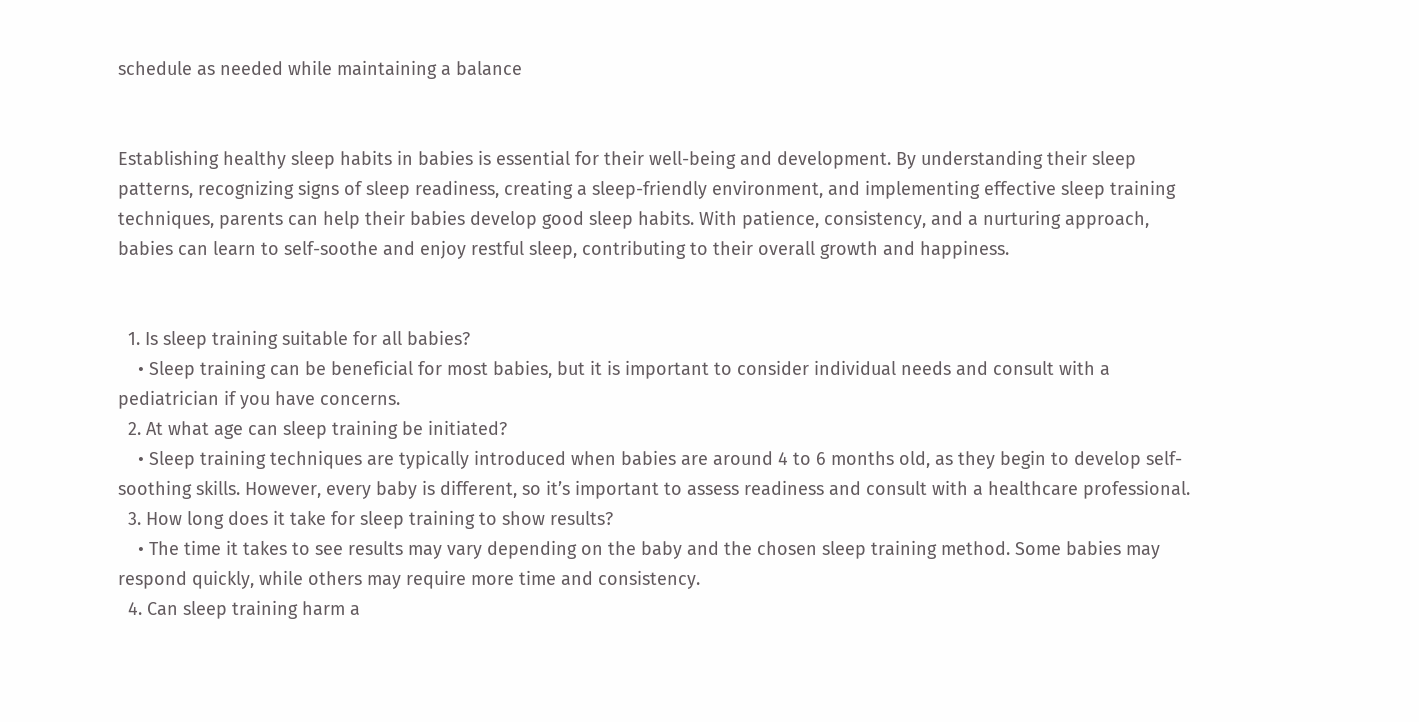schedule as needed while maintaining a balance


Establishing healthy sleep habits in babies is essential for their well-being and development. By understanding their sleep patterns, recognizing signs of sleep readiness, creating a sleep-friendly environment, and implementing effective sleep training techniques, parents can help their babies develop good sleep habits. With patience, consistency, and a nurturing approach, babies can learn to self-soothe and enjoy restful sleep, contributing to their overall growth and happiness.


  1. Is sleep training suitable for all babies?
    • Sleep training can be beneficial for most babies, but it is important to consider individual needs and consult with a pediatrician if you have concerns.
  2. At what age can sleep training be initiated?
    • Sleep training techniques are typically introduced when babies are around 4 to 6 months old, as they begin to develop self-soothing skills. However, every baby is different, so it’s important to assess readiness and consult with a healthcare professional.
  3. How long does it take for sleep training to show results?
    • The time it takes to see results may vary depending on the baby and the chosen sleep training method. Some babies may respond quickly, while others may require more time and consistency.
  4. Can sleep training harm a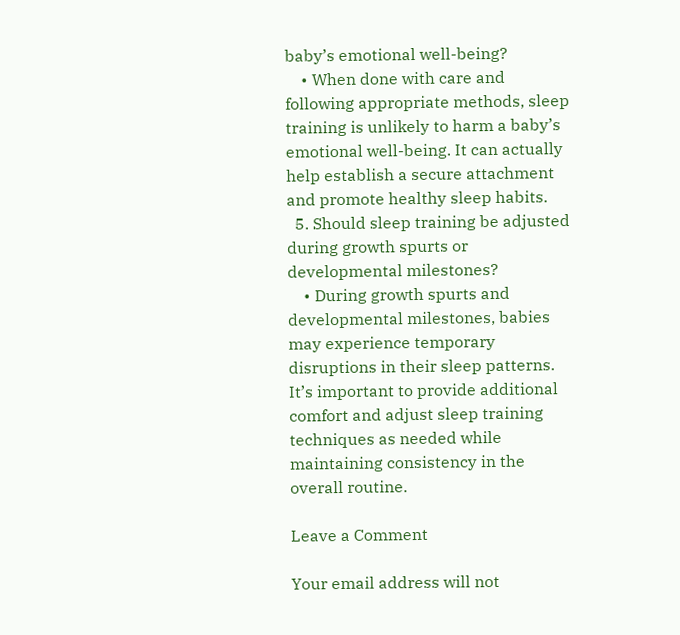baby’s emotional well-being?
    • When done with care and following appropriate methods, sleep training is unlikely to harm a baby’s emotional well-being. It can actually help establish a secure attachment and promote healthy sleep habits.
  5. Should sleep training be adjusted during growth spurts or developmental milestones?
    • During growth spurts and developmental milestones, babies may experience temporary disruptions in their sleep patterns. It’s important to provide additional comfort and adjust sleep training techniques as needed while maintaining consistency in the overall routine.

Leave a Comment

Your email address will not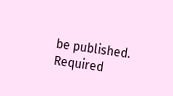be published. Required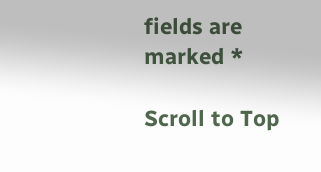fields are marked *

Scroll to Top